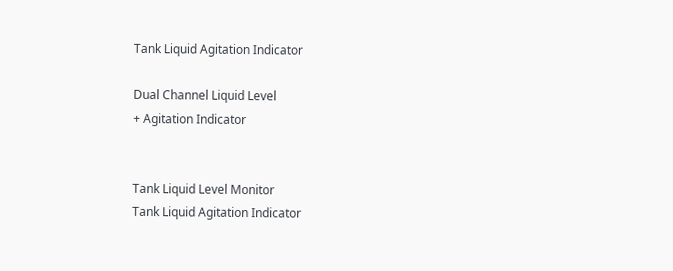Tank Liquid Agitation Indicator

Dual Channel Liquid Level
+ Agitation Indicator


Tank Liquid Level Monitor
Tank Liquid Agitation Indicator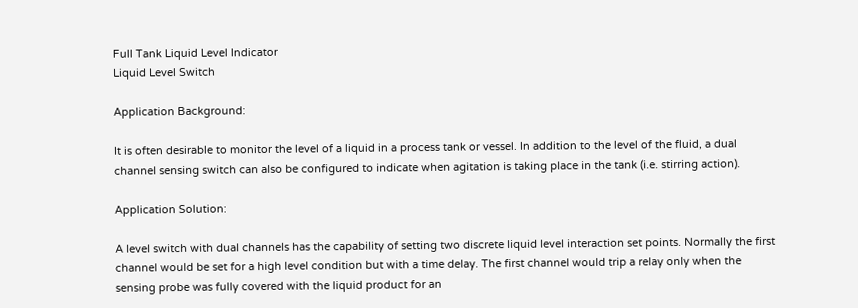Full Tank Liquid Level Indicator
Liquid Level Switch

Application Background:

It is often desirable to monitor the level of a liquid in a process tank or vessel. In addition to the level of the fluid, a dual channel sensing switch can also be configured to indicate when agitation is taking place in the tank (i.e. stirring action).

Application Solution:

A level switch with dual channels has the capability of setting two discrete liquid level interaction set points. Normally the first channel would be set for a high level condition but with a time delay. The first channel would trip a relay only when the sensing probe was fully covered with the liquid product for an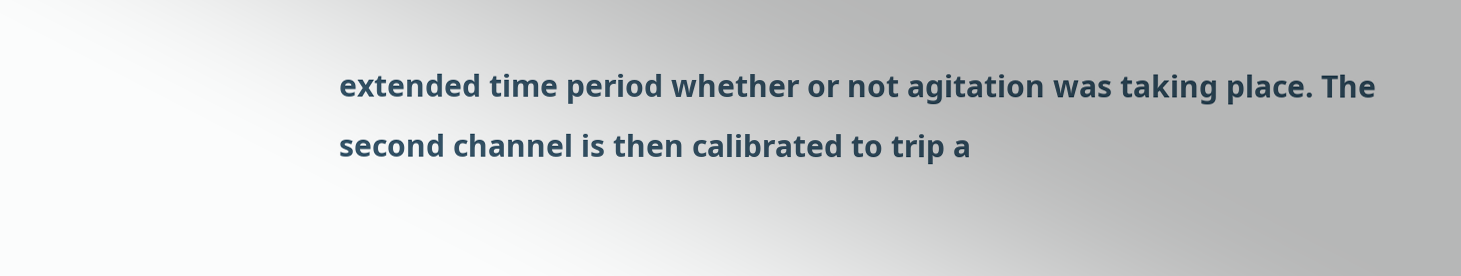extended time period whether or not agitation was taking place. The second channel is then calibrated to trip a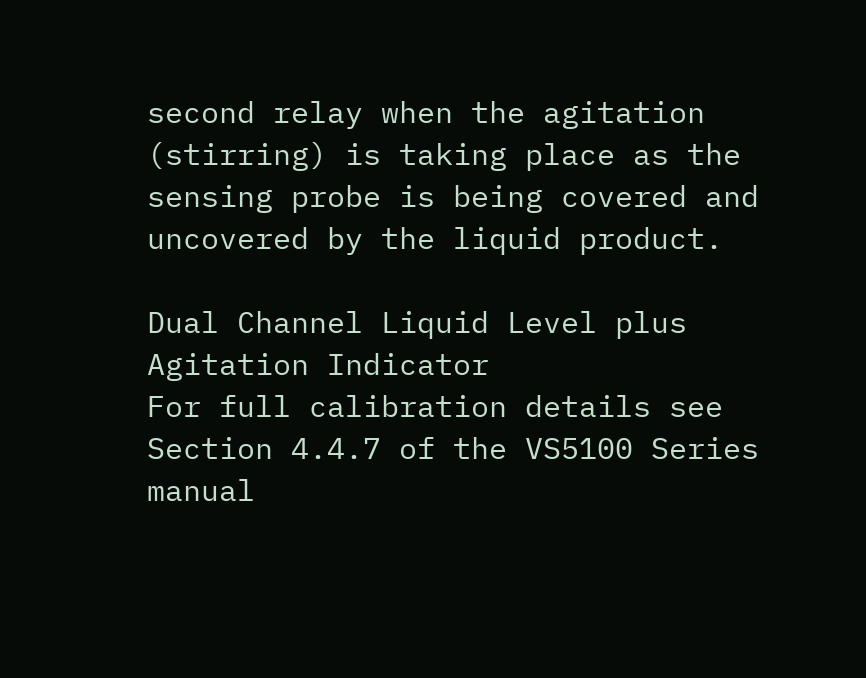second relay when the agitation (stirring) is taking place as the sensing probe is being covered and uncovered by the liquid product.

Dual Channel Liquid Level plus Agitation Indicator
For full calibration details see Section 4.4.7 of the VS5100 Series manual